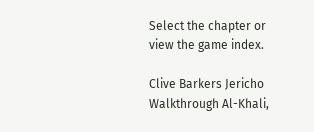Select the chapter or view the game index.

Clive Barkers Jericho Walkthrough Al-Khali,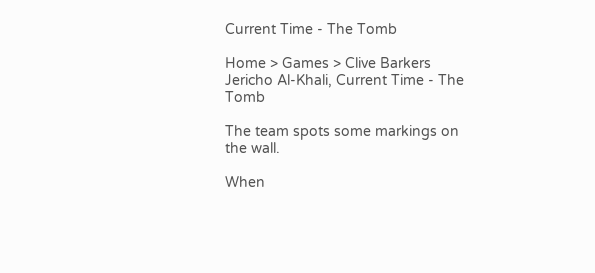Current Time - The Tomb

Home > Games > Clive Barkers Jericho Al-Khali, Current Time - The Tomb

The team spots some markings on the wall.

When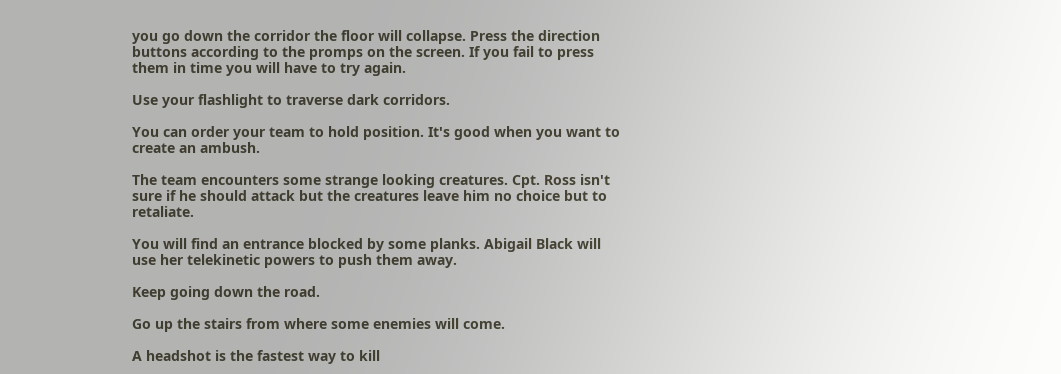you go down the corridor the floor will collapse. Press the direction buttons according to the promps on the screen. If you fail to press them in time you will have to try again.

Use your flashlight to traverse dark corridors.

You can order your team to hold position. It's good when you want to create an ambush.

The team encounters some strange looking creatures. Cpt. Ross isn't sure if he should attack but the creatures leave him no choice but to retaliate.

You will find an entrance blocked by some planks. Abigail Black will use her telekinetic powers to push them away.

Keep going down the road.

Go up the stairs from where some enemies will come.

A headshot is the fastest way to kill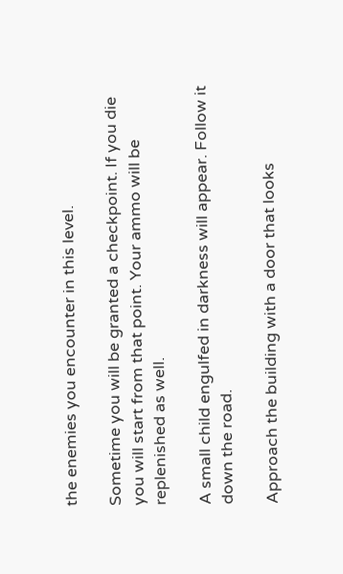the enemies you encounter in this level.

Sometime you will be granted a checkpoint. If you die you will start from that point. Your ammo will be replenished as well.

A small child engulfed in darkness will appear. Follow it down the road.

Approach the building with a door that looks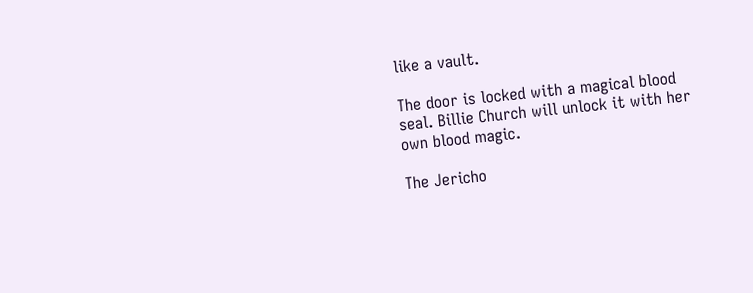like a vault.

The door is locked with a magical blood seal. Billie Church will unlock it with her own blood magic.

The Jericho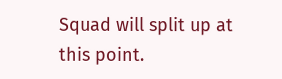Squad will split up at this point.